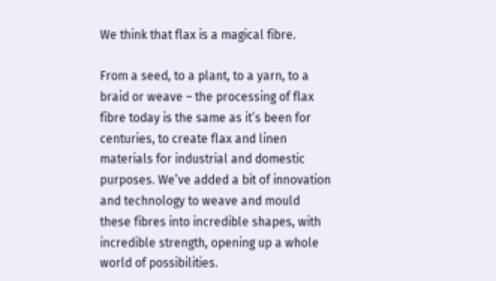We think that flax is a magical fibre.

From a seed, to a plant, to a yarn, to a braid or weave – the processing of flax fibre today is the same as it’s been for centuries, to create flax and linen materials for industrial and domestic purposes. We’ve added a bit of innovation and technology to weave and mould these fibres into incredible shapes, with incredible strength, opening up a whole world of possibilities.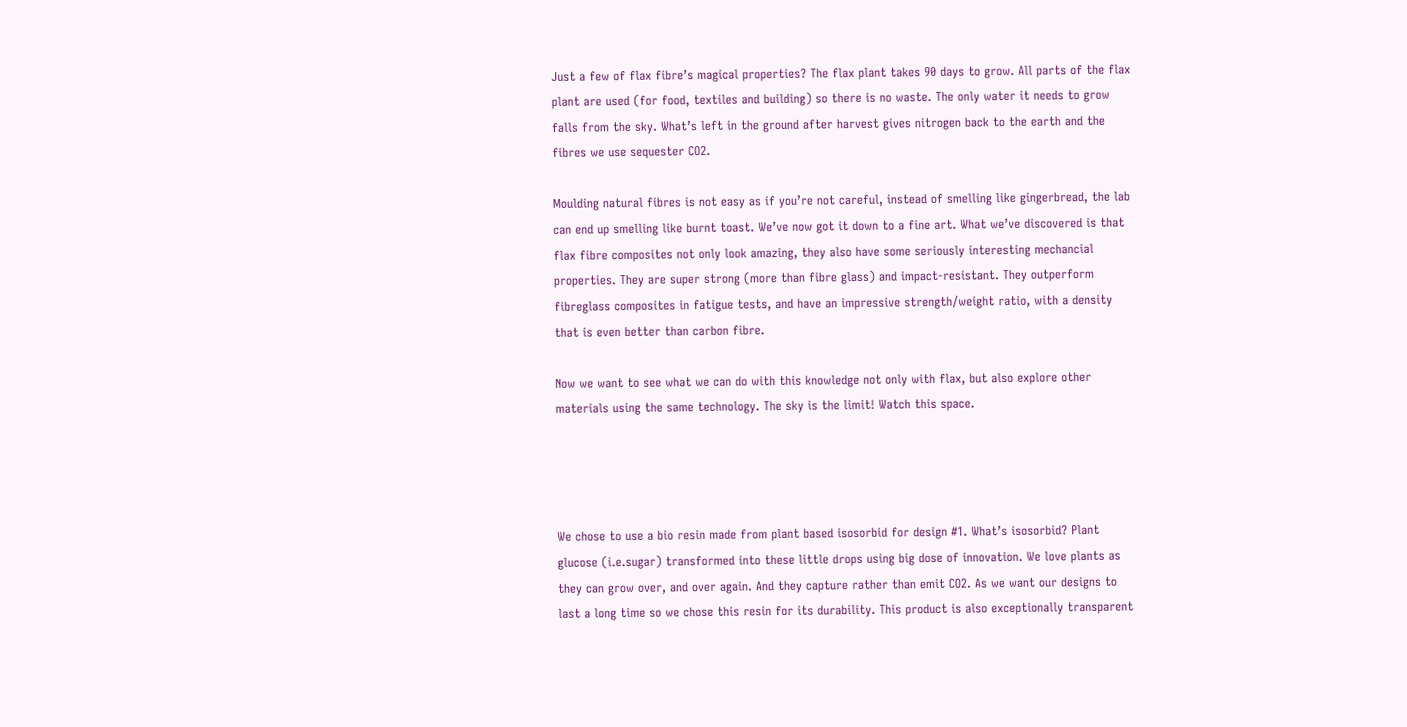Just a few of flax fibre’s magical properties? The flax plant takes 90 days to grow. All parts of the flax plant are used (for food, textiles and building) so there is no waste. The only water it needs to grow falls from the sky. What’s left in the ground after harvest gives nitrogen back to the earth and the fibres we use sequester CO2.

Moulding natural fibres is not easy as if you’re not careful, instead of smelling like gingerbread, the lab can end up smelling like burnt toast. We’ve now got it down to a fine art. What we’ve discovered is that flax fibre composites not only look amazing, they also have some seriously interesting mechancial properties. They are super strong (more than fibre glass) and impact-resistant. They outperform fibreglass composites in fatigue tests, and have an impressive strength/weight ratio, with a density that is even better than carbon fibre.

Now we want to see what we can do with this knowledge not only with flax, but also explore other materials using the same technology. The sky is the limit! Watch this space.




We chose to use a bio resin made from plant based isosorbid for design #1. What’s isosorbid? Plant glucose (i.e.sugar) transformed into these little drops using big dose of innovation. We love plants as they can grow over, and over again. And they capture rather than emit CO2. As we want our designs to last a long time so we chose this resin for its durability. This product is also exceptionally transparent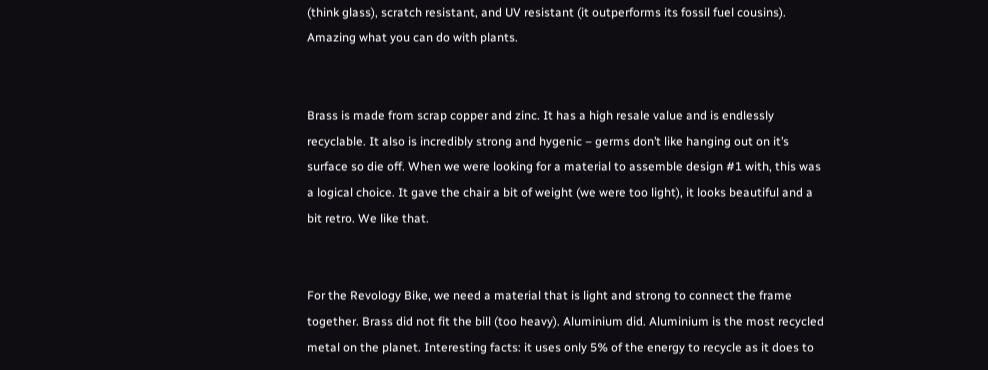(think glass), scratch resistant, and UV resistant (it outperforms its fossil fuel cousins). Amazing what you can do with plants.


Brass is made from scrap copper and zinc. It has a high resale value and is endlessly recyclable. It also is incredibly strong and hygenic – germs don’t like hanging out on it’s surface so die off. When we were looking for a material to assemble design #1 with, this was a logical choice. It gave the chair a bit of weight (we were too light), it looks beautiful and a bit retro. We like that.


For the Revology Bike, we need a material that is light and strong to connect the frame together. Brass did not fit the bill (too heavy). Aluminium did. Aluminium is the most recycled metal on the planet. Interesting facts: it uses only 5% of the energy to recycle as it does to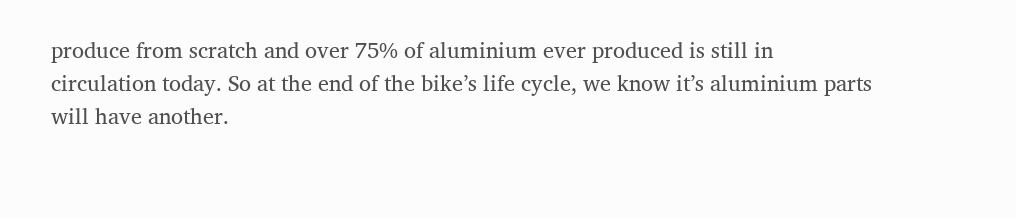produce from scratch and over 75% of aluminium ever produced is still in circulation today. So at the end of the bike’s life cycle, we know it’s aluminium parts will have another.